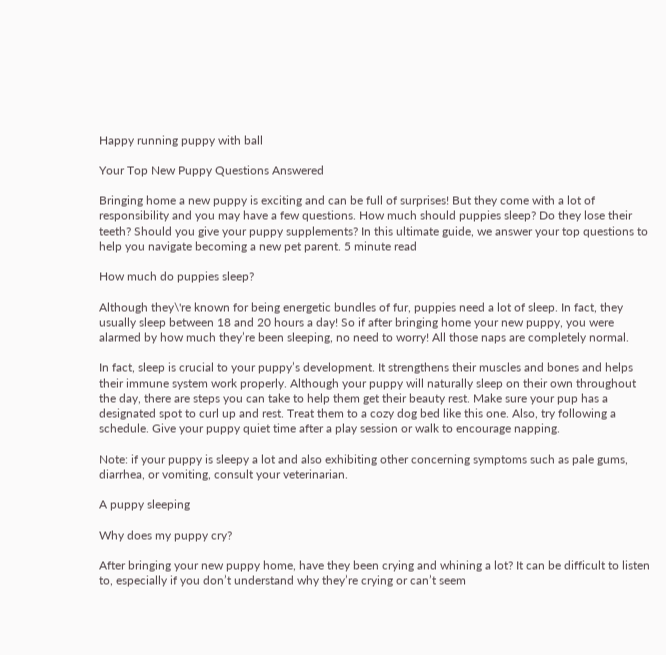Happy running puppy with ball

Your Top New Puppy Questions Answered

Bringing home a new puppy is exciting and can be full of surprises! But they come with a lot of responsibility and you may have a few questions. How much should puppies sleep? Do they lose their teeth? Should you give your puppy supplements? In this ultimate guide, we answer your top questions to help you navigate becoming a new pet parent. 5 minute read

How much do puppies sleep?

Although they\'re known for being energetic bundles of fur, puppies need a lot of sleep. In fact, they usually sleep between 18 and 20 hours a day! So if after bringing home your new puppy, you were alarmed by how much they’re been sleeping, no need to worry! All those naps are completely normal.

In fact, sleep is crucial to your puppy’s development. It strengthens their muscles and bones and helps their immune system work properly. Although your puppy will naturally sleep on their own throughout the day, there are steps you can take to help them get their beauty rest. Make sure your pup has a designated spot to curl up and rest. Treat them to a cozy dog bed like this one. Also, try following a schedule. Give your puppy quiet time after a play session or walk to encourage napping.

Note: if your puppy is sleepy a lot and also exhibiting other concerning symptoms such as pale gums, diarrhea, or vomiting, consult your veterinarian.

A puppy sleeping

Why does my puppy cry?

After bringing your new puppy home, have they been crying and whining a lot? It can be difficult to listen to, especially if you don’t understand why they’re crying or can’t seem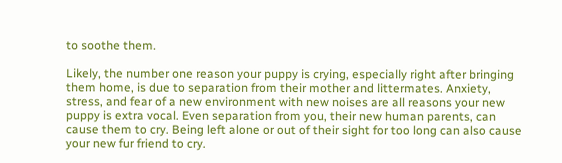to soothe them.

Likely, the number one reason your puppy is crying, especially right after bringing them home, is due to separation from their mother and littermates. Anxiety, stress, and fear of a new environment with new noises are all reasons your new puppy is extra vocal. Even separation from you, their new human parents, can cause them to cry. Being left alone or out of their sight for too long can also cause your new fur friend to cry.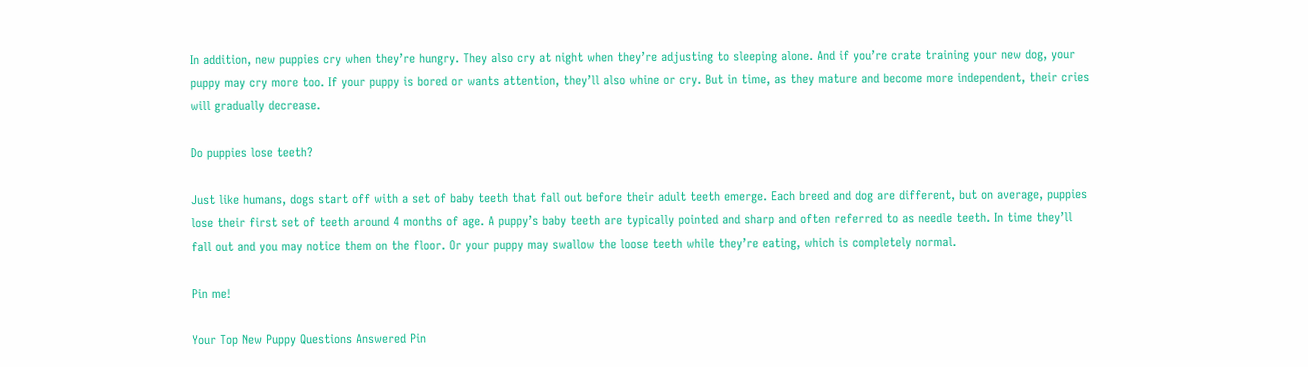In addition, new puppies cry when they’re hungry. They also cry at night when they’re adjusting to sleeping alone. And if you’re crate training your new dog, your puppy may cry more too. If your puppy is bored or wants attention, they’ll also whine or cry. But in time, as they mature and become more independent, their cries will gradually decrease.

Do puppies lose teeth?

Just like humans, dogs start off with a set of baby teeth that fall out before their adult teeth emerge. Each breed and dog are different, but on average, puppies lose their first set of teeth around 4 months of age. A puppy’s baby teeth are typically pointed and sharp and often referred to as needle teeth. In time they’ll fall out and you may notice them on the floor. Or your puppy may swallow the loose teeth while they’re eating, which is completely normal.

Pin me!

Your Top New Puppy Questions Answered Pin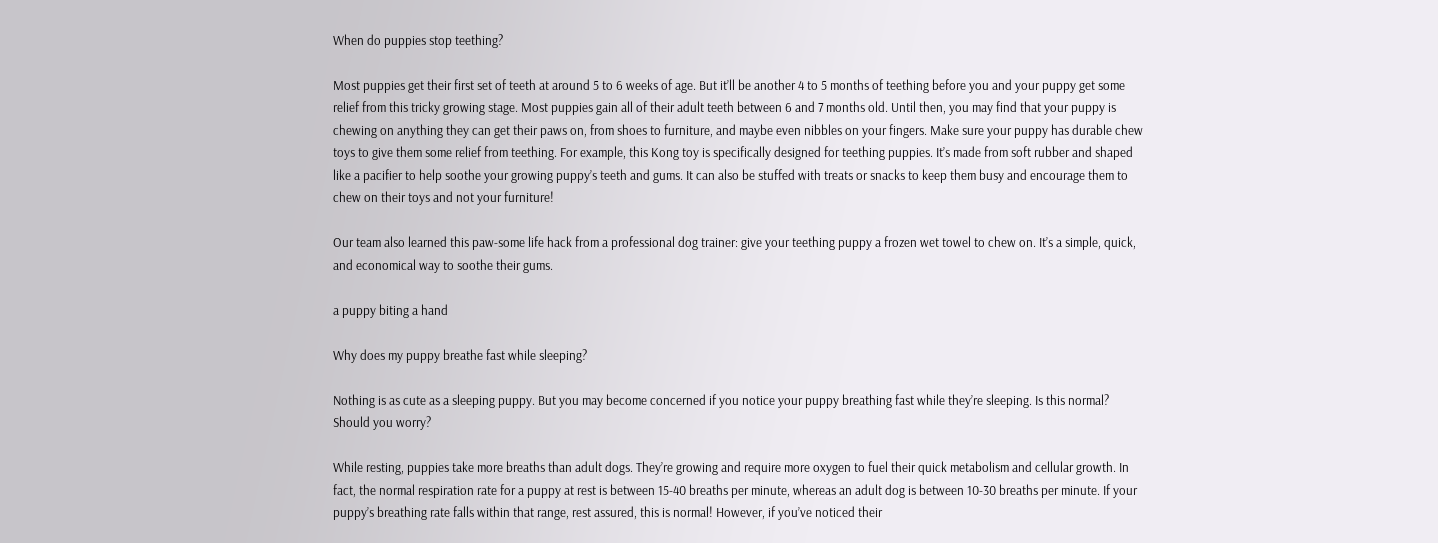When do puppies stop teething?

Most puppies get their first set of teeth at around 5 to 6 weeks of age. But it’ll be another 4 to 5 months of teething before you and your puppy get some relief from this tricky growing stage. Most puppies gain all of their adult teeth between 6 and 7 months old. Until then, you may find that your puppy is chewing on anything they can get their paws on, from shoes to furniture, and maybe even nibbles on your fingers. Make sure your puppy has durable chew toys to give them some relief from teething. For example, this Kong toy is specifically designed for teething puppies. It’s made from soft rubber and shaped like a pacifier to help soothe your growing puppy’s teeth and gums. It can also be stuffed with treats or snacks to keep them busy and encourage them to chew on their toys and not your furniture!

Our team also learned this paw-some life hack from a professional dog trainer: give your teething puppy a frozen wet towel to chew on. It’s a simple, quick, and economical way to soothe their gums.

a puppy biting a hand

Why does my puppy breathe fast while sleeping?

Nothing is as cute as a sleeping puppy. But you may become concerned if you notice your puppy breathing fast while they’re sleeping. Is this normal? Should you worry?

While resting, puppies take more breaths than adult dogs. They’re growing and require more oxygen to fuel their quick metabolism and cellular growth. In fact, the normal respiration rate for a puppy at rest is between 15-40 breaths per minute, whereas an adult dog is between 10-30 breaths per minute. If your puppy’s breathing rate falls within that range, rest assured, this is normal! However, if you’ve noticed their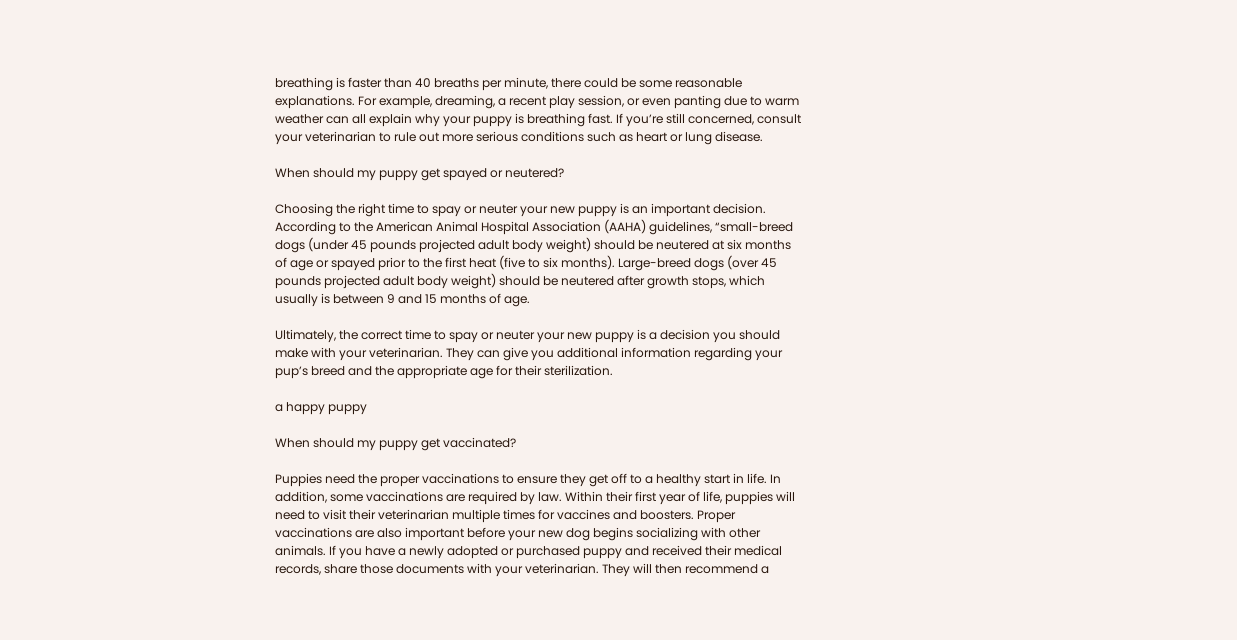breathing is faster than 40 breaths per minute, there could be some reasonable explanations. For example, dreaming, a recent play session, or even panting due to warm weather can all explain why your puppy is breathing fast. If you’re still concerned, consult your veterinarian to rule out more serious conditions such as heart or lung disease.

When should my puppy get spayed or neutered?

Choosing the right time to spay or neuter your new puppy is an important decision. According to the American Animal Hospital Association (AAHA) guidelines, “small-breed dogs (under 45 pounds projected adult body weight) should be neutered at six months of age or spayed prior to the first heat (five to six months). Large-breed dogs (over 45 pounds projected adult body weight) should be neutered after growth stops, which usually is between 9 and 15 months of age.

Ultimately, the correct time to spay or neuter your new puppy is a decision you should make with your veterinarian. They can give you additional information regarding your pup’s breed and the appropriate age for their sterilization.

a happy puppy

When should my puppy get vaccinated?

Puppies need the proper vaccinations to ensure they get off to a healthy start in life. In addition, some vaccinations are required by law. Within their first year of life, puppies will need to visit their veterinarian multiple times for vaccines and boosters. Proper vaccinations are also important before your new dog begins socializing with other animals. If you have a newly adopted or purchased puppy and received their medical records, share those documents with your veterinarian. They will then recommend a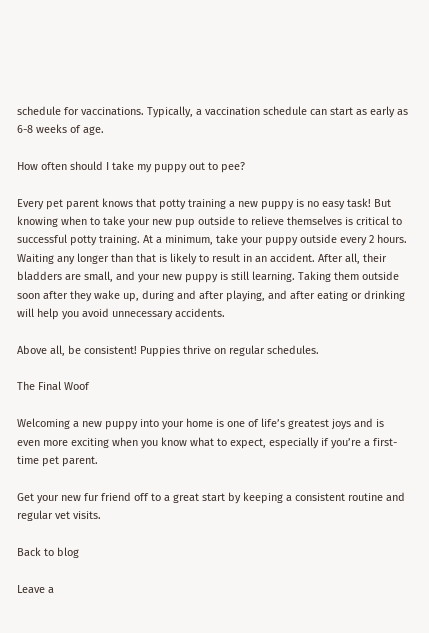schedule for vaccinations. Typically, a vaccination schedule can start as early as 6-8 weeks of age.

How often should I take my puppy out to pee?

Every pet parent knows that potty training a new puppy is no easy task! But knowing when to take your new pup outside to relieve themselves is critical to successful potty training. At a minimum, take your puppy outside every 2 hours. Waiting any longer than that is likely to result in an accident. After all, their bladders are small, and your new puppy is still learning. Taking them outside soon after they wake up, during and after playing, and after eating or drinking will help you avoid unnecessary accidents.

Above all, be consistent! Puppies thrive on regular schedules.

The Final Woof

Welcoming a new puppy into your home is one of life’s greatest joys and is even more exciting when you know what to expect, especially if you’re a first-time pet parent.

Get your new fur friend off to a great start by keeping a consistent routine and regular vet visits.

Back to blog

Leave a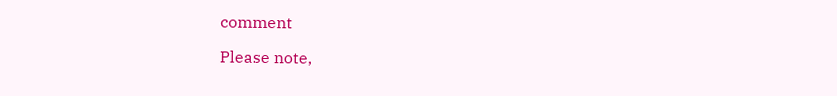comment

Please note,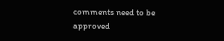comments need to be approved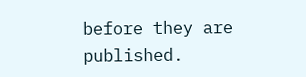before they are published.